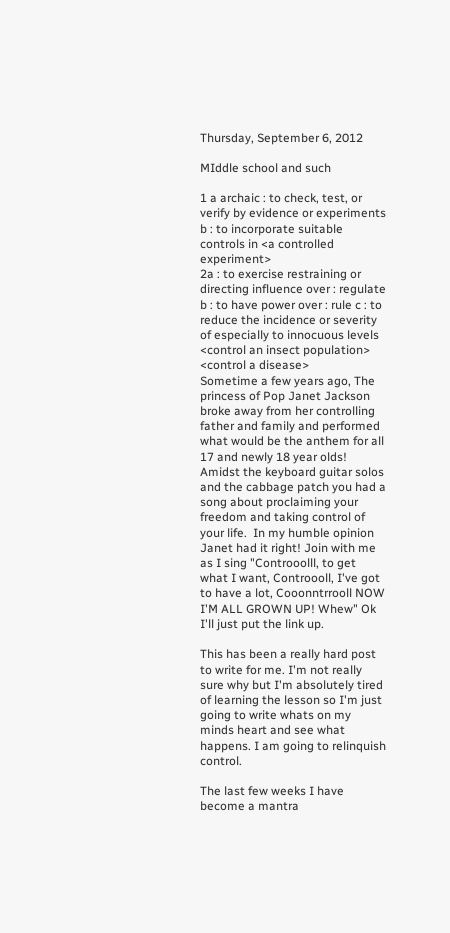Thursday, September 6, 2012

MIddle school and such

1 a archaic : to check, test, or verify by evidence or experiments b : to incorporate suitable controls in <a controlled experiment>
2a : to exercise restraining or directing influence over : regulate b : to have power over : rule c : to reduce the incidence or severity of especially to innocuous levels <control an insect population> <control a disease>
Sometime a few years ago, The princess of Pop Janet Jackson broke away from her controlling father and family and performed what would be the anthem for all 17 and newly 18 year olds! Amidst the keyboard guitar solos and the cabbage patch you had a song about proclaiming your freedom and taking control of your life.  In my humble opinion Janet had it right! Join with me as I sing "Controoolll, to get what I want, Controooll, I've got to have a lot, Cooonntrrooll NOW I'M ALL GROWN UP! Whew" Ok I'll just put the link up.

This has been a really hard post to write for me. I'm not really sure why but I'm absolutely tired of learning the lesson so I'm just going to write whats on my minds heart and see what happens. I am going to relinquish control.

The last few weeks I have become a mantra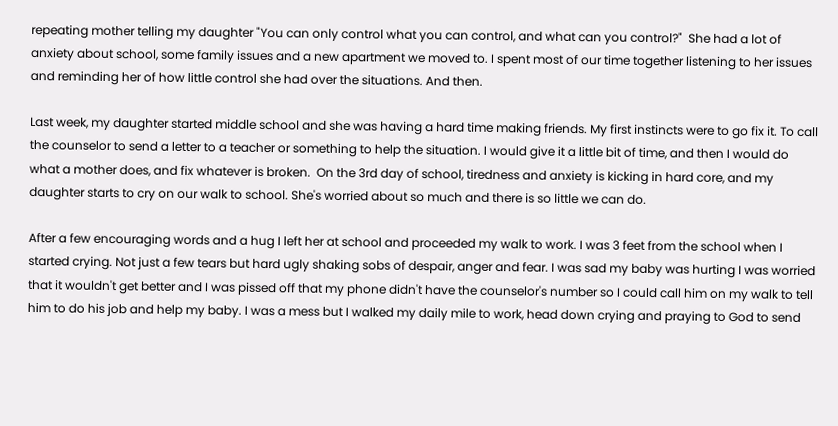repeating mother telling my daughter "You can only control what you can control, and what can you control?"  She had a lot of anxiety about school, some family issues and a new apartment we moved to. I spent most of our time together listening to her issues and reminding her of how little control she had over the situations. And then.

Last week, my daughter started middle school and she was having a hard time making friends. My first instincts were to go fix it. To call the counselor to send a letter to a teacher or something to help the situation. I would give it a little bit of time, and then I would do what a mother does, and fix whatever is broken.  On the 3rd day of school, tiredness and anxiety is kicking in hard core, and my daughter starts to cry on our walk to school. She's worried about so much and there is so little we can do.

After a few encouraging words and a hug I left her at school and proceeded my walk to work. I was 3 feet from the school when I started crying. Not just a few tears but hard ugly shaking sobs of despair, anger and fear. I was sad my baby was hurting I was worried that it wouldn't get better and I was pissed off that my phone didn't have the counselor's number so I could call him on my walk to tell him to do his job and help my baby. I was a mess but I walked my daily mile to work, head down crying and praying to God to send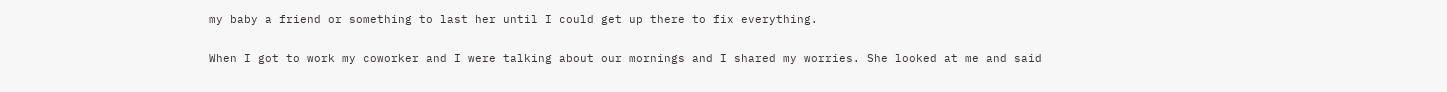my baby a friend or something to last her until I could get up there to fix everything.

When I got to work my coworker and I were talking about our mornings and I shared my worries. She looked at me and said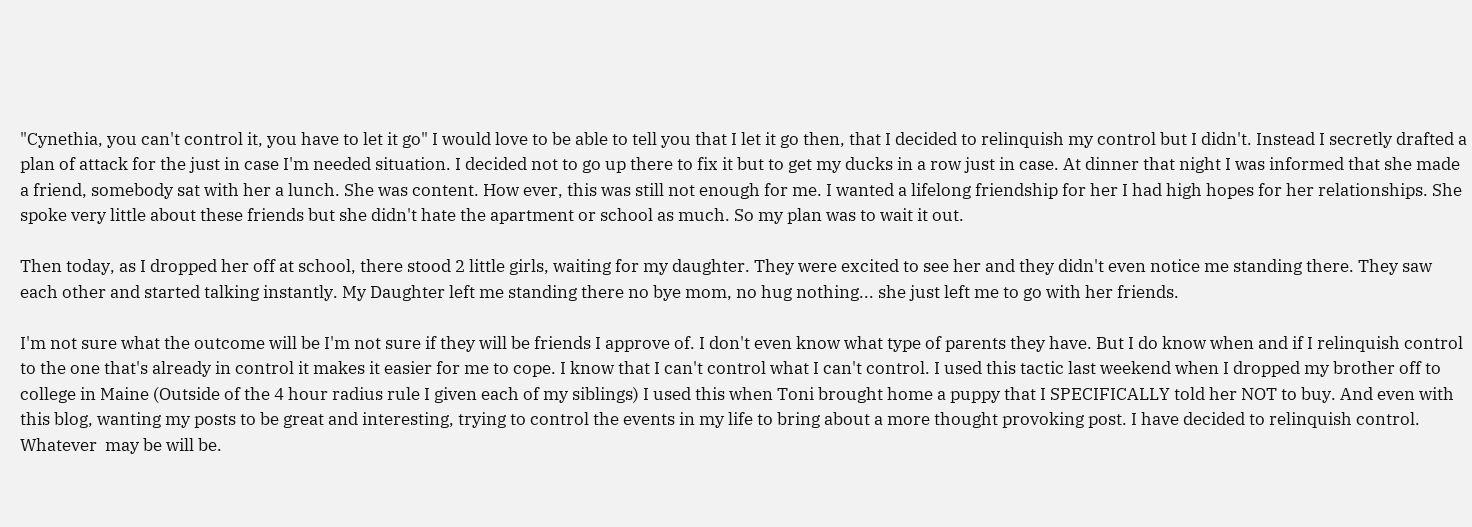"Cynethia, you can't control it, you have to let it go" I would love to be able to tell you that I let it go then, that I decided to relinquish my control but I didn't. Instead I secretly drafted a plan of attack for the just in case I'm needed situation. I decided not to go up there to fix it but to get my ducks in a row just in case. At dinner that night I was informed that she made a friend, somebody sat with her a lunch. She was content. How ever, this was still not enough for me. I wanted a lifelong friendship for her I had high hopes for her relationships. She spoke very little about these friends but she didn't hate the apartment or school as much. So my plan was to wait it out.

Then today, as I dropped her off at school, there stood 2 little girls, waiting for my daughter. They were excited to see her and they didn't even notice me standing there. They saw each other and started talking instantly. My Daughter left me standing there no bye mom, no hug nothing... she just left me to go with her friends.

I'm not sure what the outcome will be I'm not sure if they will be friends I approve of. I don't even know what type of parents they have. But I do know when and if I relinquish control to the one that's already in control it makes it easier for me to cope. I know that I can't control what I can't control. I used this tactic last weekend when I dropped my brother off to college in Maine (Outside of the 4 hour radius rule I given each of my siblings) I used this when Toni brought home a puppy that I SPECIFICALLY told her NOT to buy. And even with this blog, wanting my posts to be great and interesting, trying to control the events in my life to bring about a more thought provoking post. I have decided to relinquish control. Whatever  may be will be.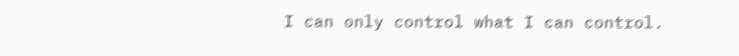I can only control what I can control.